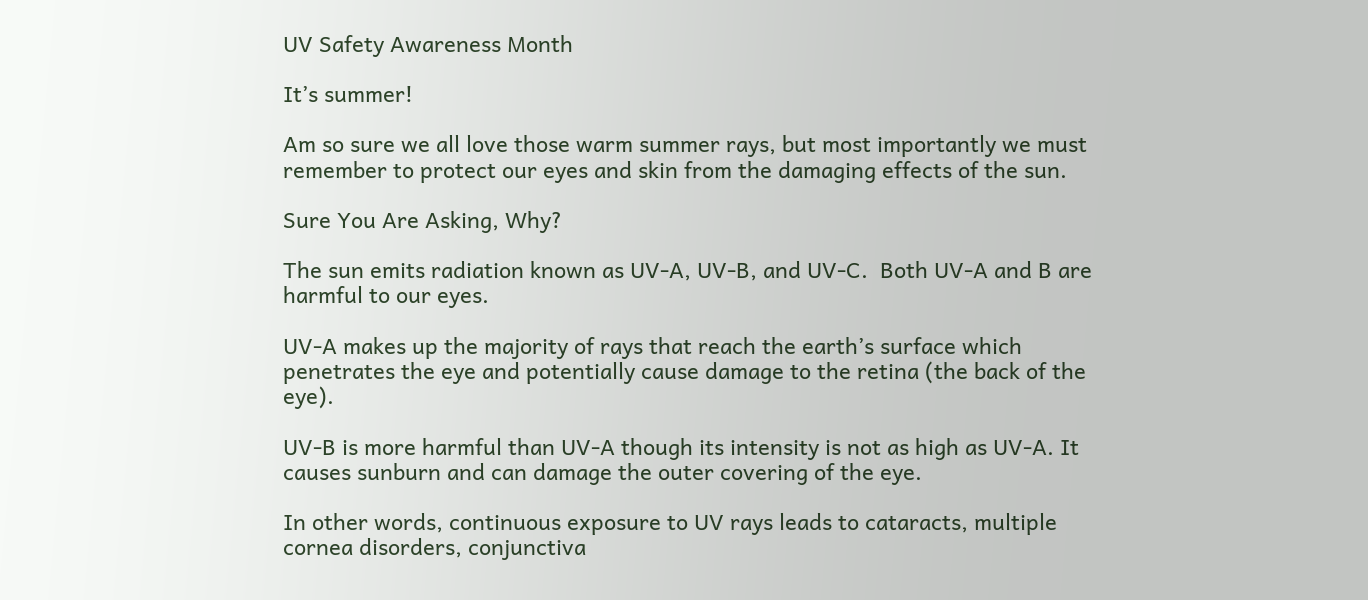UV Safety Awareness Month

It’s summer!

Am so sure we all love those warm summer rays, but most importantly we must remember to protect our eyes and skin from the damaging effects of the sun.

Sure You Are Asking, Why?

The sun emits radiation known as UV-A, UV-B, and UV-C.  Both UV-A and B are harmful to our eyes.

UV-A makes up the majority of rays that reach the earth’s surface which penetrates the eye and potentially cause damage to the retina (the back of the eye).

UV-B is more harmful than UV-A though its intensity is not as high as UV-A. It causes sunburn and can damage the outer covering of the eye.

In other words, continuous exposure to UV rays leads to cataracts, multiple cornea disorders, conjunctiva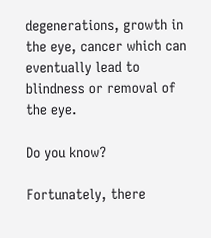degenerations, growth in the eye, cancer which can eventually lead to blindness or removal of the eye.

Do you know?

Fortunately, there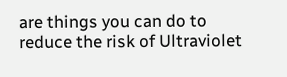are things you can do to reduce the risk of Ultraviolet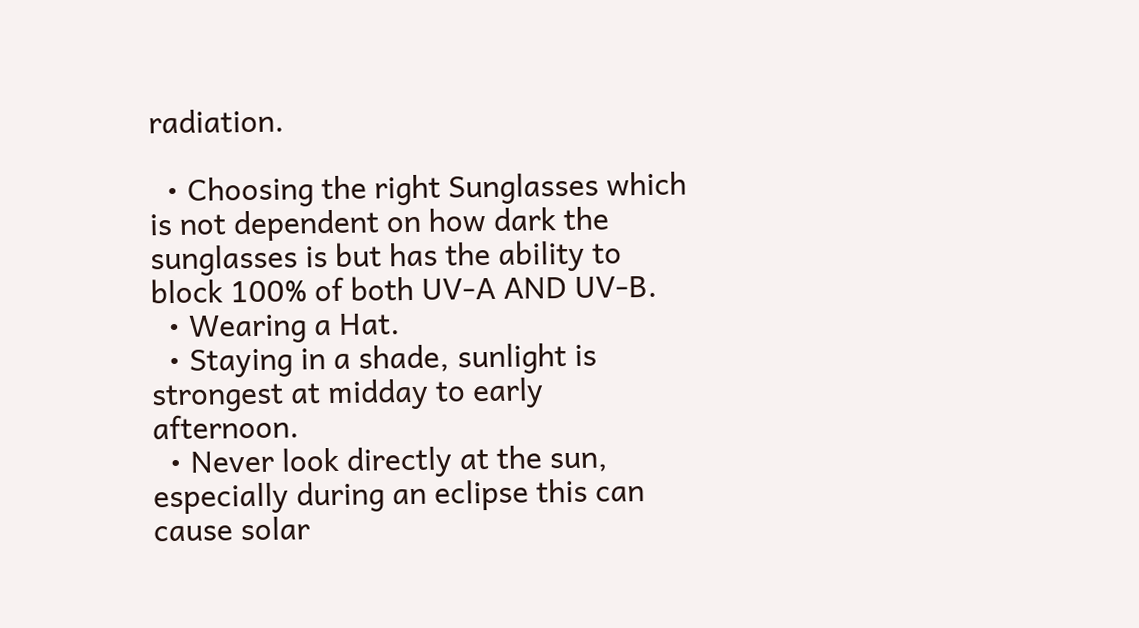radiation.

  • Choosing the right Sunglasses which is not dependent on how dark the sunglasses is but has the ability to block 100% of both UV-A AND UV-B.
  • Wearing a Hat.
  • Staying in a shade, sunlight is strongest at midday to early afternoon.
  • Never look directly at the sun, especially during an eclipse this can cause solar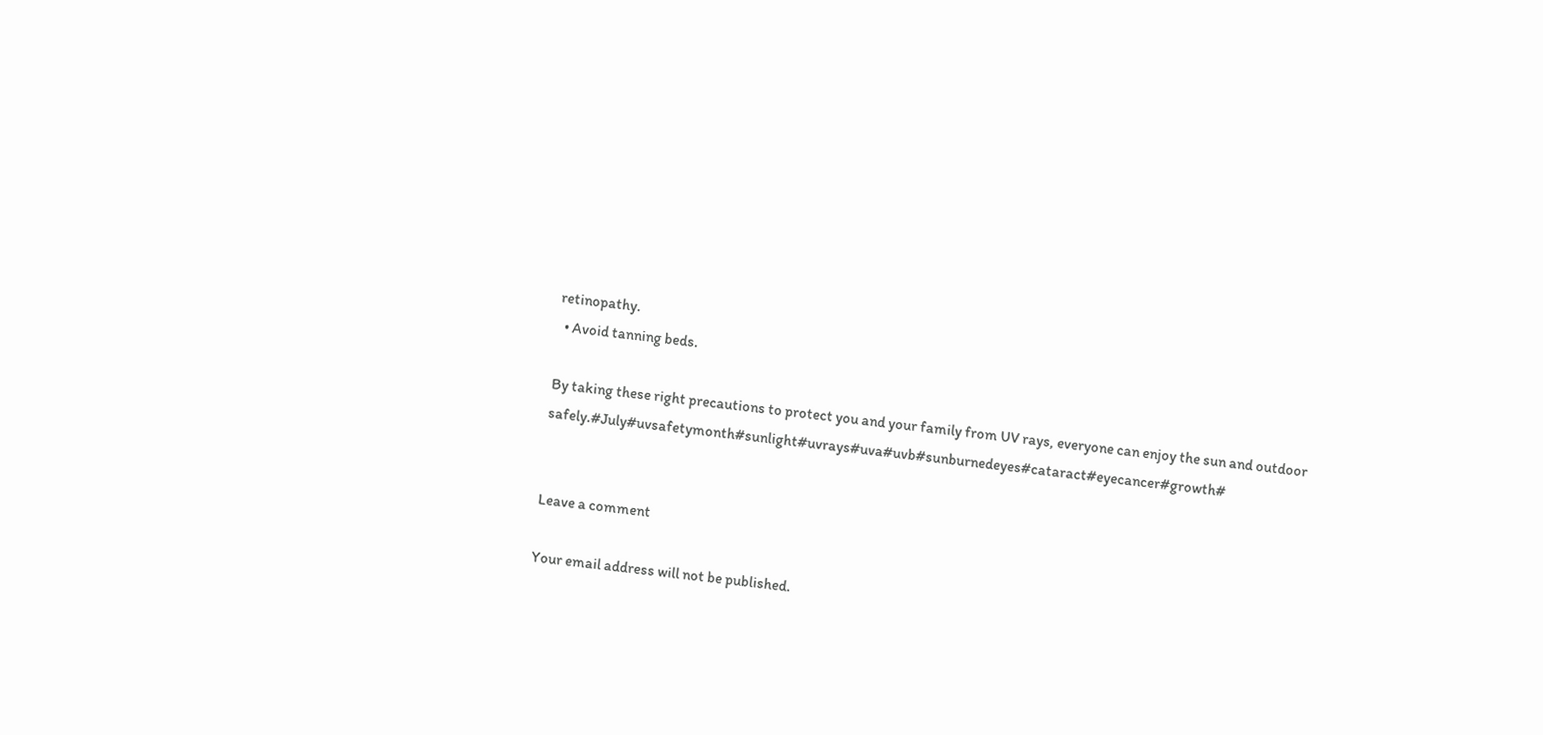retinopathy.
  • Avoid tanning beds.

By taking these right precautions to protect you and your family from UV rays, everyone can enjoy the sun and outdoor safely.#July#uvsafetymonth#sunlight#uvrays#uva#uvb#sunburnedeyes#cataract#eyecancer#growth#


Leave a comment

Your email address will not be published.